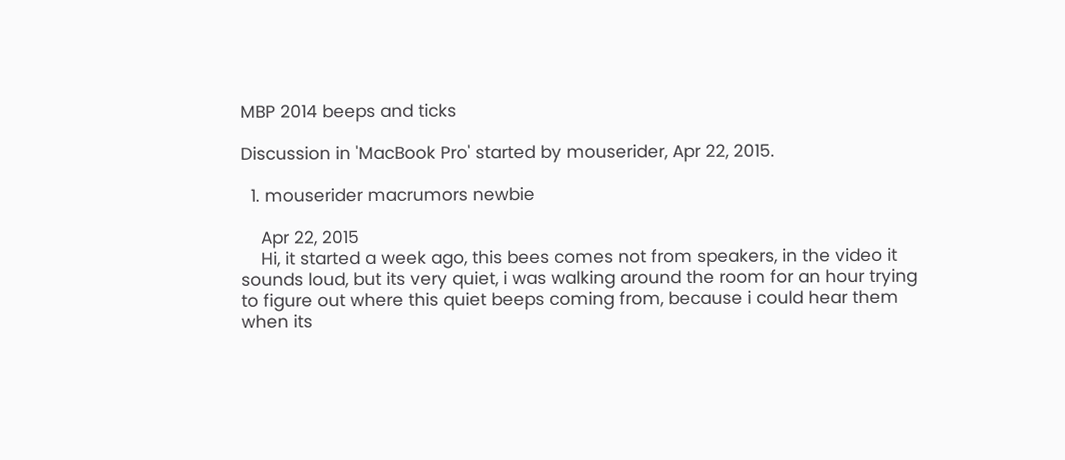MBP 2014 beeps and ticks

Discussion in 'MacBook Pro' started by mouserider, Apr 22, 2015.

  1. mouserider macrumors newbie

    Apr 22, 2015
    Hi, it started a week ago, this bees comes not from speakers, in the video it sounds loud, but its very quiet, i was walking around the room for an hour trying to figure out where this quiet beeps coming from, because i could hear them when its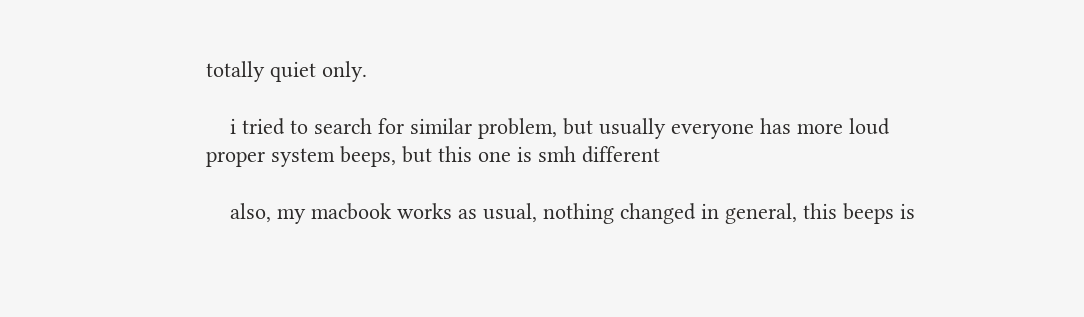totally quiet only.

    i tried to search for similar problem, but usually everyone has more loud proper system beeps, but this one is smh different

    also, my macbook works as usual, nothing changed in general, this beeps is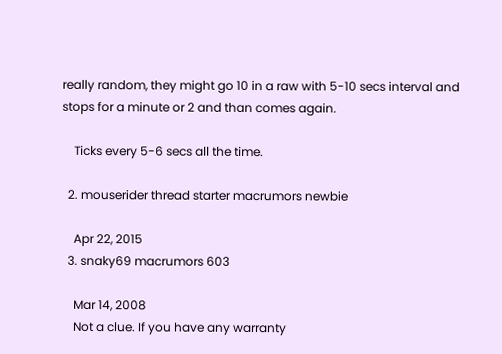really random, they might go 10 in a raw with 5-10 secs interval and stops for a minute or 2 and than comes again.

    Ticks every 5-6 secs all the time.

  2. mouserider thread starter macrumors newbie

    Apr 22, 2015
  3. snaky69 macrumors 603

    Mar 14, 2008
    Not a clue. If you have any warranty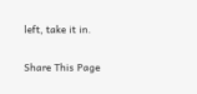left, take it in.

Share This Page